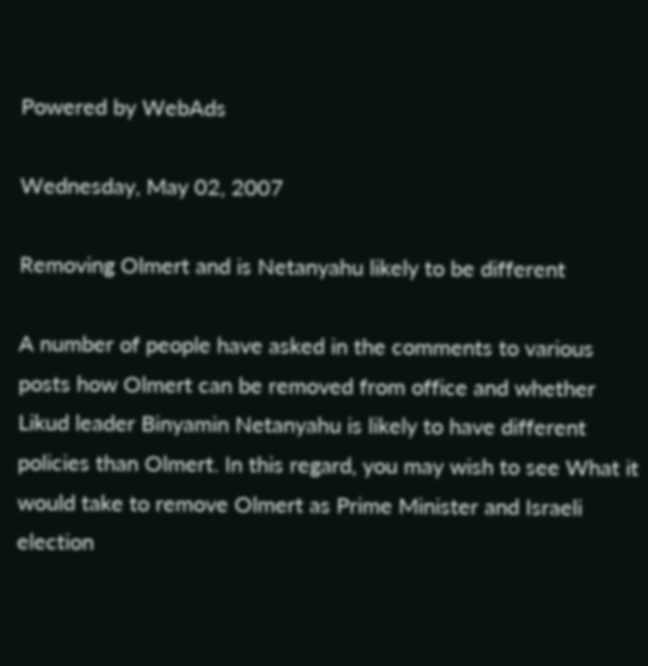Powered by WebAds

Wednesday, May 02, 2007

Removing Olmert and is Netanyahu likely to be different

A number of people have asked in the comments to various posts how Olmert can be removed from office and whether Likud leader Binyamin Netanyahu is likely to have different policies than Olmert. In this regard, you may wish to see What it would take to remove Olmert as Prime Minister and Israeli election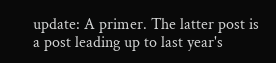update: A primer. The latter post is a post leading up to last year's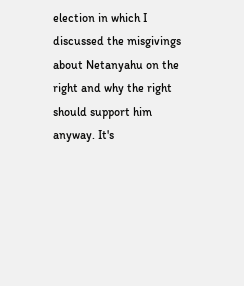election in which I discussed the misgivings about Netanyahu on the right and why the right should support him anyway. It's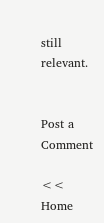still relevant.


Post a Comment

<< Home